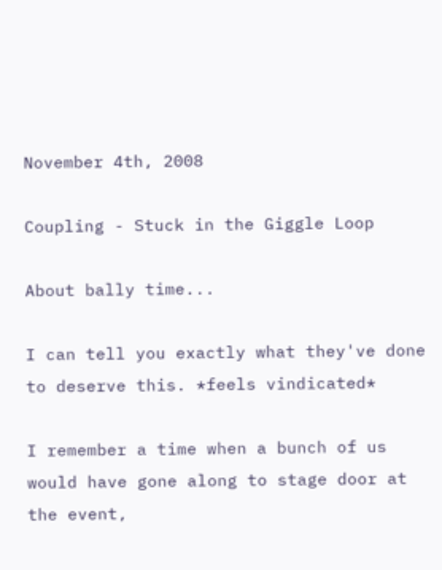November 4th, 2008

Coupling - Stuck in the Giggle Loop

About bally time...

I can tell you exactly what they've done to deserve this. *feels vindicated*

I remember a time when a bunch of us would have gone along to stage door at the event,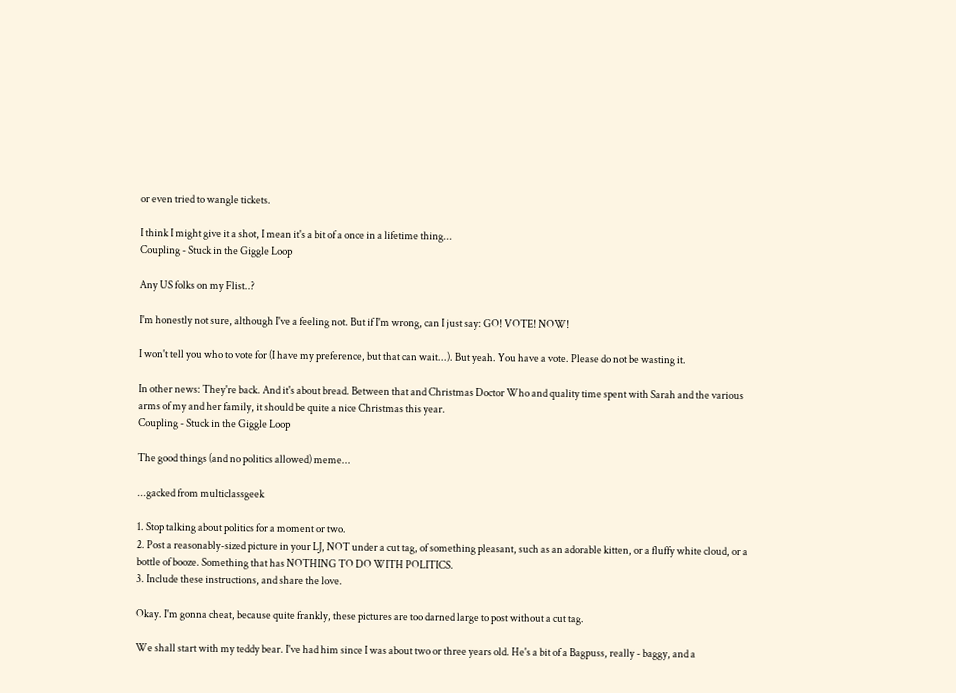or even tried to wangle tickets.

I think I might give it a shot, I mean it's a bit of a once in a lifetime thing...
Coupling - Stuck in the Giggle Loop

Any US folks on my Flist..?

I'm honestly not sure, although I've a feeling not. But if I'm wrong, can I just say: GO! VOTE! NOW!

I won't tell you who to vote for (I have my preference, but that can wait...). But yeah. You have a vote. Please do not be wasting it.

In other news: They're back. And it's about bread. Between that and Christmas Doctor Who and quality time spent with Sarah and the various arms of my and her family, it should be quite a nice Christmas this year.
Coupling - Stuck in the Giggle Loop

The good things (and no politics allowed) meme...

...gacked from multiclassgeek

1. Stop talking about politics for a moment or two.
2. Post a reasonably-sized picture in your LJ, NOT under a cut tag, of something pleasant, such as an adorable kitten, or a fluffy white cloud, or a bottle of booze. Something that has NOTHING TO DO WITH POLITICS.
3. Include these instructions, and share the love.

Okay. I'm gonna cheat, because quite frankly, these pictures are too darned large to post without a cut tag.

We shall start with my teddy bear. I've had him since I was about two or three years old. He's a bit of a Bagpuss, really - baggy, and a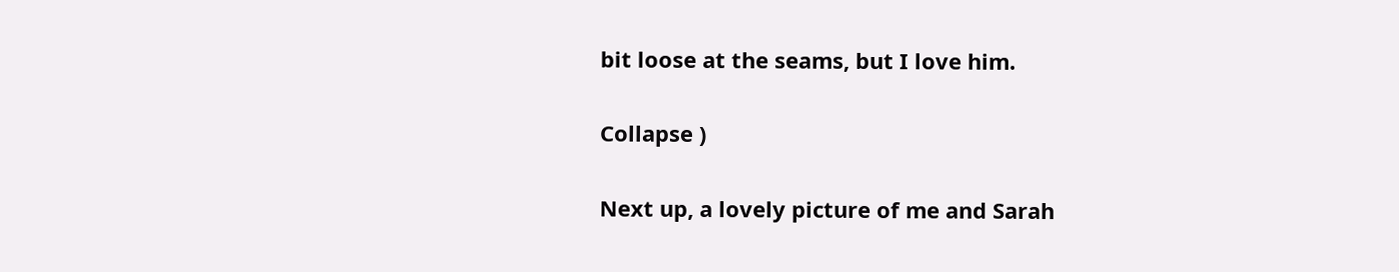bit loose at the seams, but I love him.

Collapse )

Next up, a lovely picture of me and Sarah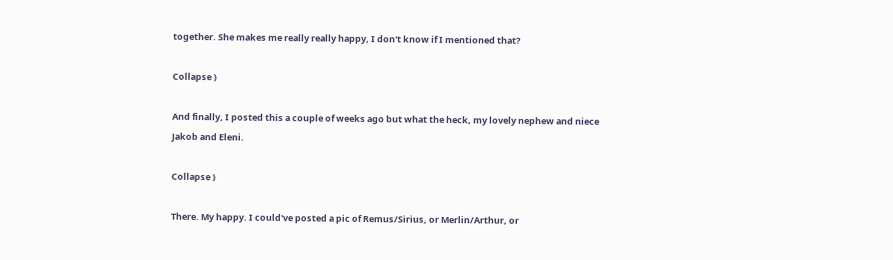together. She makes me really really happy, I don't know if I mentioned that?

Collapse )

And finally, I posted this a couple of weeks ago but what the heck, my lovely nephew and niece Jakob and Eleni.

Collapse )

There. My happy. I could've posted a pic of Remus/Sirius, or Merlin/Arthur, or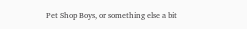Pet Shop Boys, or something else a bit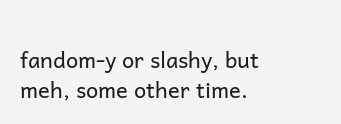fandom-y or slashy, but meh, some other time.